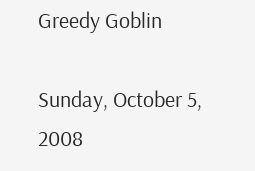Greedy Goblin

Sunday, October 5, 2008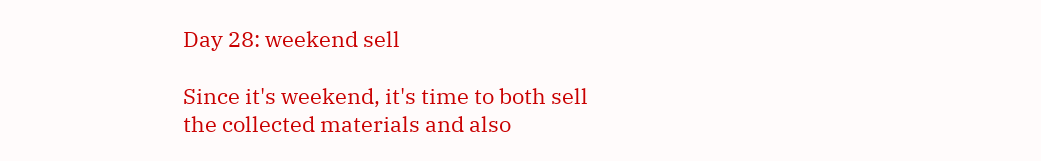Day 28: weekend sell

Since it's weekend, it's time to both sell the collected materials and also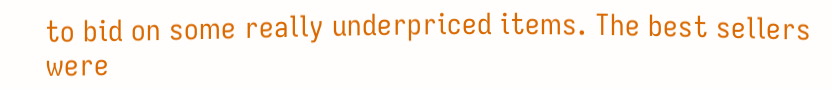to bid on some really underpriced items. The best sellers were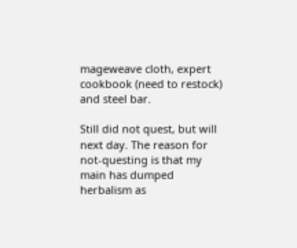mageweave cloth, expert cookbook (need to restock) and steel bar.

Still did not quest, but will next day. The reason for not-questing is that my main has dumped herbalism as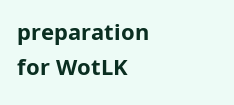preparation for WotLK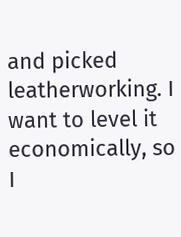and picked leatherworking. I want to level it economically, so I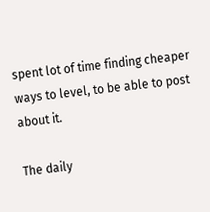spent lot of time finding cheaper ways to level, to be able to post about it.

The daily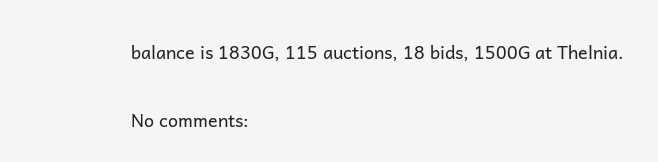balance is 1830G, 115 auctions, 18 bids, 1500G at Thelnia.

No comments: